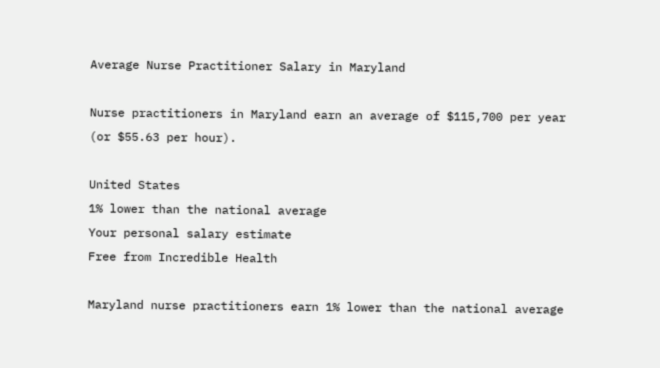Average Nurse Practitioner Salary in Maryland

Nurse practitioners in Maryland earn an average of $115,700 per year (or $55.63 per hour).

United States
1% lower than the national average
Your personal salary estimate
Free from Incredible Health

Maryland nurse practitioners earn 1% lower than the national average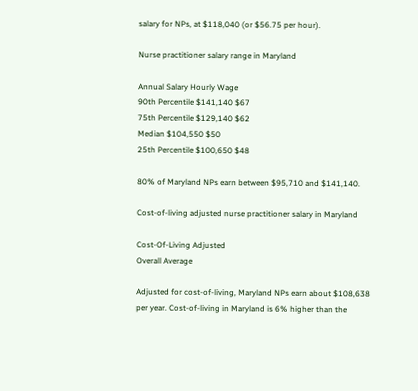salary for NPs, at $118,040 (or $56.75 per hour).

Nurse practitioner salary range in Maryland

Annual Salary Hourly Wage
90th Percentile $141,140 $67
75th Percentile $129,140 $62
Median $104,550 $50
25th Percentile $100,650 $48

80% of Maryland NPs earn between $95,710 and $141,140.

Cost-of-living adjusted nurse practitioner salary in Maryland

Cost-Of-Living Adjusted
Overall Average

Adjusted for cost-of-living, Maryland NPs earn about $108,638 per year. Cost-of-living in Maryland is 6% higher than the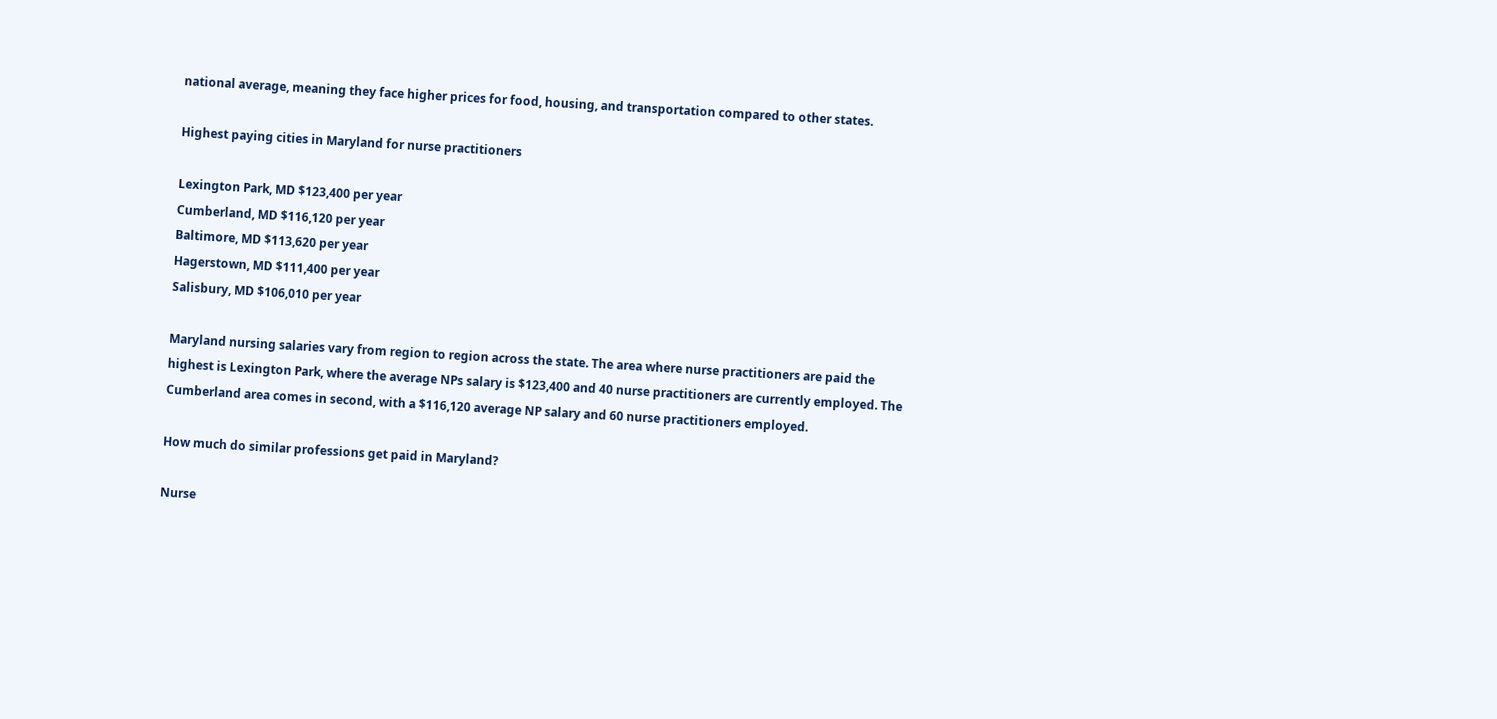national average, meaning they face higher prices for food, housing, and transportation compared to other states.

Highest paying cities in Maryland for nurse practitioners

Lexington Park, MD $123,400 per year
Cumberland, MD $116,120 per year
Baltimore, MD $113,620 per year
Hagerstown, MD $111,400 per year
Salisbury, MD $106,010 per year

Maryland nursing salaries vary from region to region across the state. The area where nurse practitioners are paid the highest is Lexington Park, where the average NPs salary is $123,400 and 40 nurse practitioners are currently employed. The Cumberland area comes in second, with a $116,120 average NP salary and 60 nurse practitioners employed.

How much do similar professions get paid in Maryland?

Nurse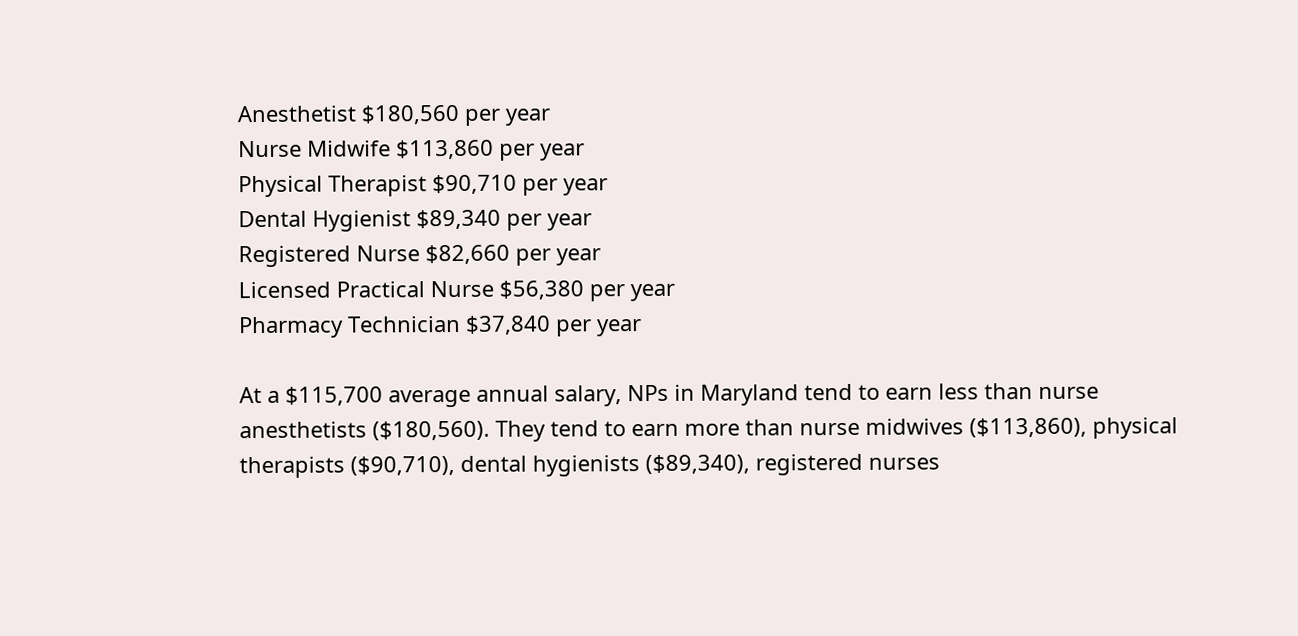Anesthetist $180,560 per year
Nurse Midwife $113,860 per year
Physical Therapist $90,710 per year
Dental Hygienist $89,340 per year
Registered Nurse $82,660 per year
Licensed Practical Nurse $56,380 per year
Pharmacy Technician $37,840 per year

At a $115,700 average annual salary, NPs in Maryland tend to earn less than nurse anesthetists ($180,560). They tend to earn more than nurse midwives ($113,860), physical therapists ($90,710), dental hygienists ($89,340), registered nurses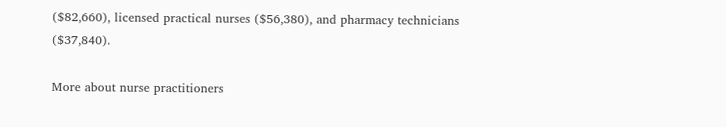($82,660), licensed practical nurses ($56,380), and pharmacy technicians ($37,840).

More about nurse practitioners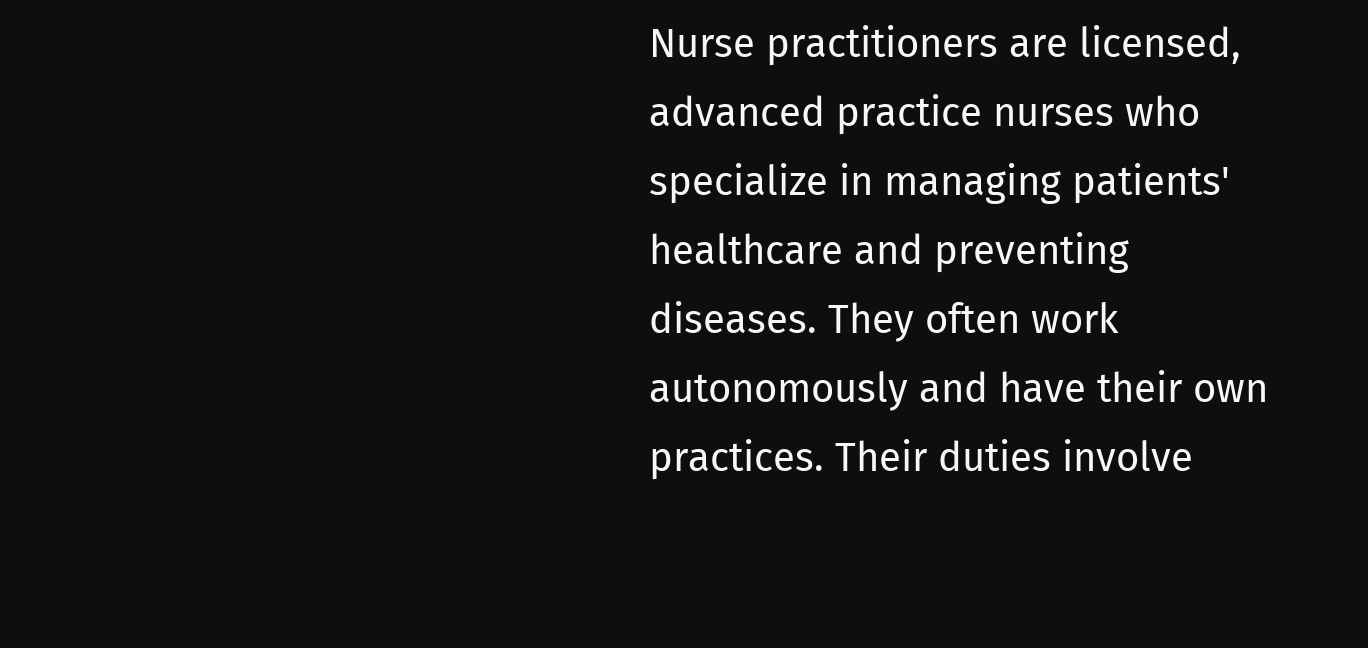Nurse practitioners are licensed, advanced practice nurses who specialize in managing patients' healthcare and preventing diseases. They often work autonomously and have their own practices. Their duties involve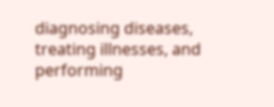diagnosing diseases, treating illnesses, and performing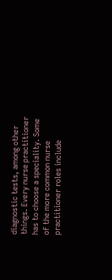diagnostic tests, among other things. Every nurse practitioner has to choose a speciality. Some of the more common nurse practitioner roles include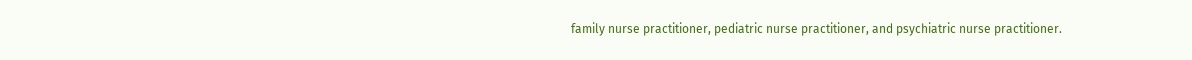family nurse practitioner, pediatric nurse practitioner, and psychiatric nurse practitioner.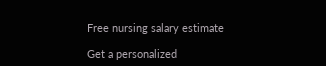Free nursing salary estimate

Get a personalized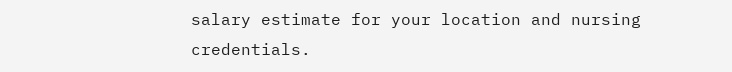salary estimate for your location and nursing credentials.